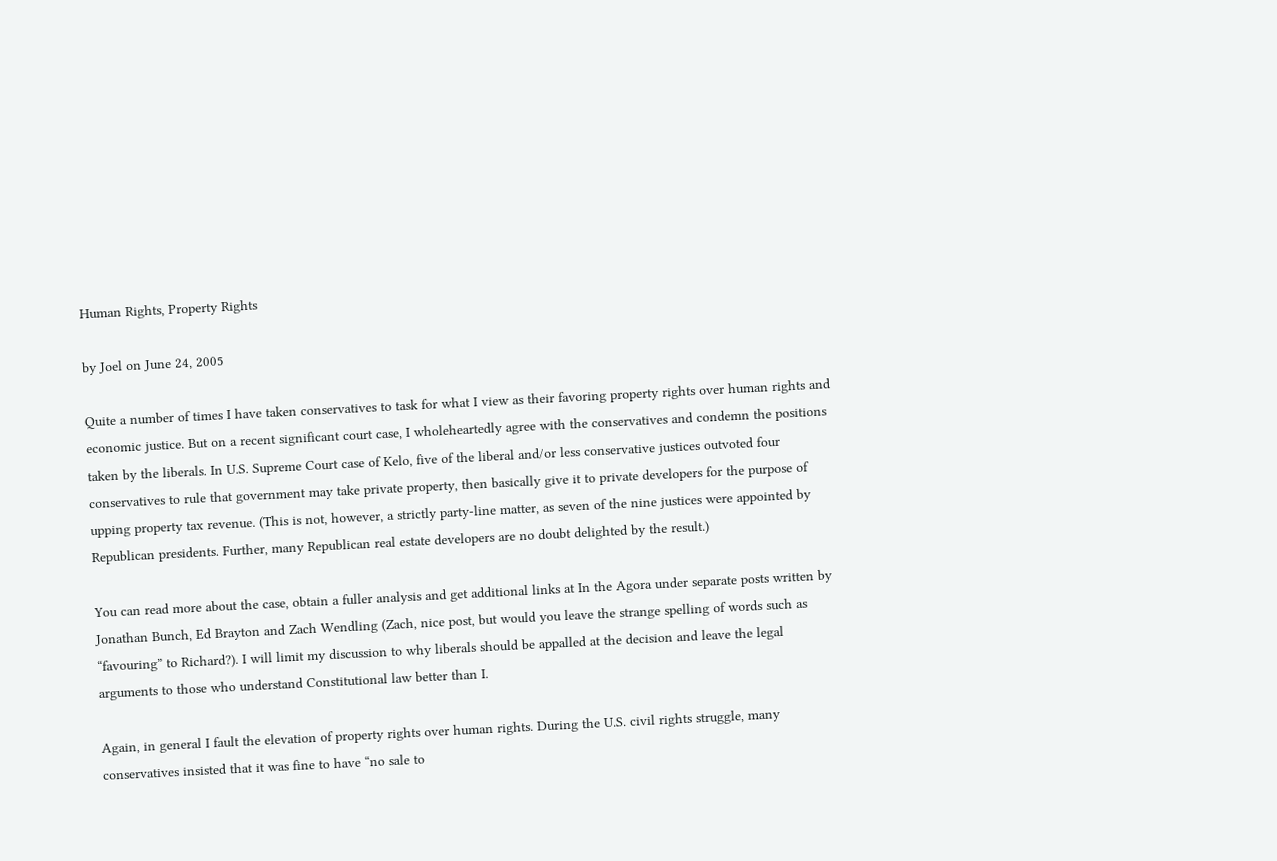Human Rights, Property Rights

by Joel on June 24, 2005

Quite a number of times I have taken conservatives to task for what I view as their favoring property rights over human rights and economic justice. But on a recent significant court case, I wholeheartedly agree with the conservatives and condemn the positions taken by the liberals. In U.S. Supreme Court case of Kelo, five of the liberal and/or less conservative justices outvoted four conservatives to rule that government may take private property, then basically give it to private developers for the purpose of upping property tax revenue. (This is not, however, a strictly party-line matter, as seven of the nine justices were appointed by Republican presidents. Further, many Republican real estate developers are no doubt delighted by the result.)

You can read more about the case, obtain a fuller analysis and get additional links at In the Agora under separate posts written by Jonathan Bunch, Ed Brayton and Zach Wendling (Zach, nice post, but would you leave the strange spelling of words such as “favouring” to Richard?). I will limit my discussion to why liberals should be appalled at the decision and leave the legal arguments to those who understand Constitutional law better than I.

Again, in general I fault the elevation of property rights over human rights. During the U.S. civil rights struggle, many conservatives insisted that it was fine to have “no sale to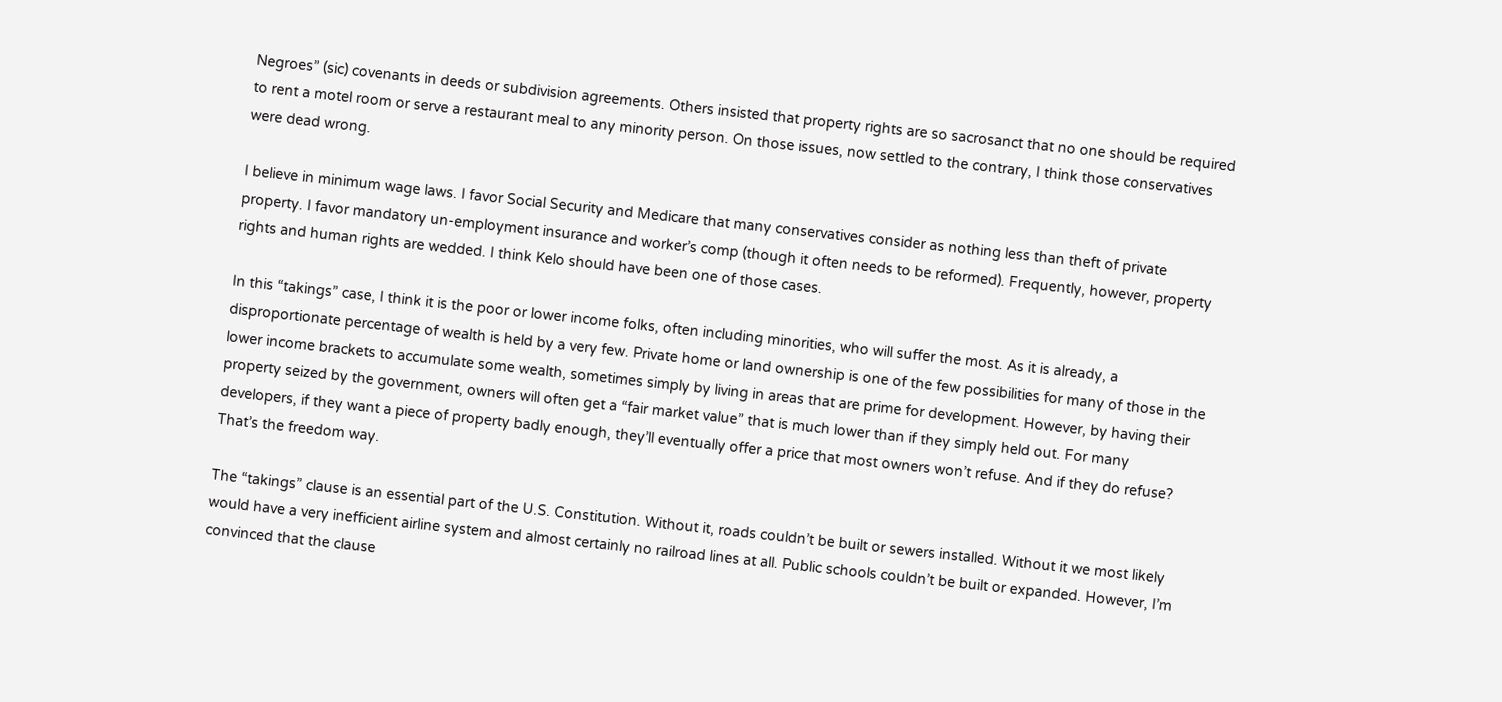Negroes” (sic) covenants in deeds or subdivision agreements. Others insisted that property rights are so sacrosanct that no one should be required to rent a motel room or serve a restaurant meal to any minority person. On those issues, now settled to the contrary, I think those conservatives were dead wrong.

I believe in minimum wage laws. I favor Social Security and Medicare that many conservatives consider as nothing less than theft of private property. I favor mandatory un-employment insurance and worker’s comp (though it often needs to be reformed). Frequently, however, property rights and human rights are wedded. I think Kelo should have been one of those cases.

In this “takings” case, I think it is the poor or lower income folks, often including minorities, who will suffer the most. As it is already, a disproportionate percentage of wealth is held by a very few. Private home or land ownership is one of the few possibilities for many of those in the lower income brackets to accumulate some wealth, sometimes simply by living in areas that are prime for development. However, by having their property seized by the government, owners will often get a “fair market value” that is much lower than if they simply held out. For many developers, if they want a piece of property badly enough, they’ll eventually offer a price that most owners won’t refuse. And if they do refuse? That’s the freedom way.

The “takings” clause is an essential part of the U.S. Constitution. Without it, roads couldn’t be built or sewers installed. Without it we most likely would have a very inefficient airline system and almost certainly no railroad lines at all. Public schools couldn’t be built or expanded. However, I’m convinced that the clause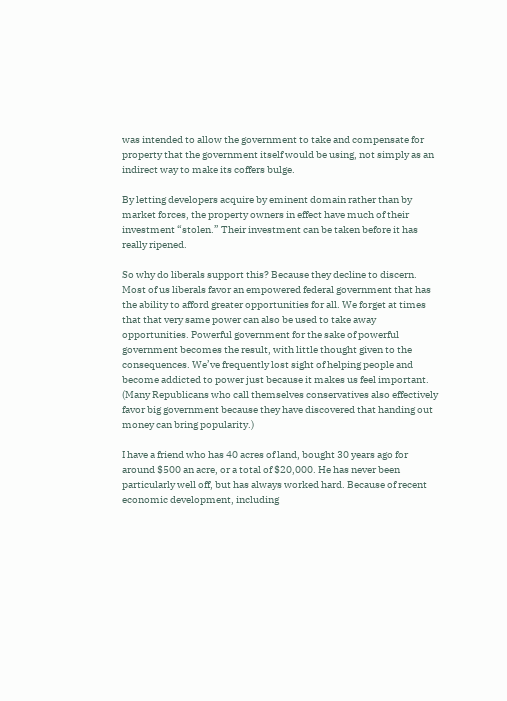was intended to allow the government to take and compensate for property that the government itself would be using, not simply as an indirect way to make its coffers bulge.

By letting developers acquire by eminent domain rather than by market forces, the property owners in effect have much of their investment “stolen.” Their investment can be taken before it has really ripened.

So why do liberals support this? Because they decline to discern. Most of us liberals favor an empowered federal government that has the ability to afford greater opportunities for all. We forget at times that that very same power can also be used to take away opportunities. Powerful government for the sake of powerful government becomes the result, with little thought given to the consequences. We’ve frequently lost sight of helping people and become addicted to power just because it makes us feel important. (Many Republicans who call themselves conservatives also effectively favor big government because they have discovered that handing out money can bring popularity.)

I have a friend who has 40 acres of land, bought 30 years ago for around $500 an acre, or a total of $20,000. He has never been particularly well off, but has always worked hard. Because of recent economic development, including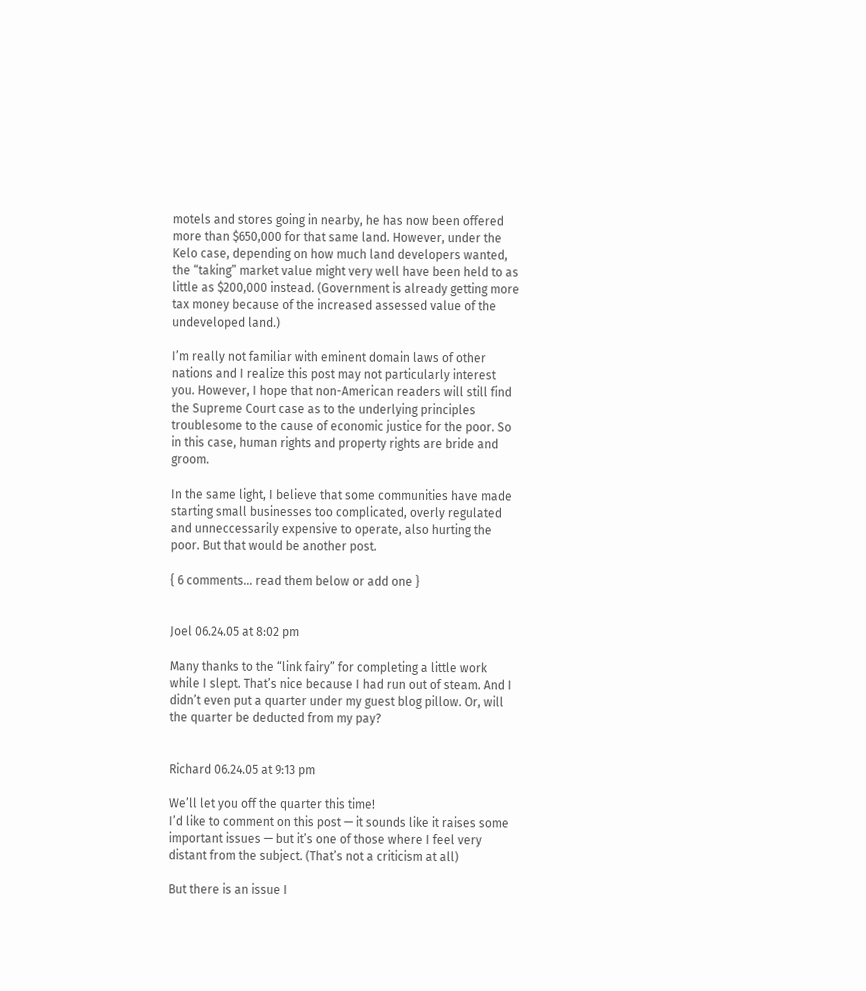motels and stores going in nearby, he has now been offered more than $650,000 for that same land. However, under the Kelo case, depending on how much land developers wanted, the “taking” market value might very well have been held to as little as $200,000 instead. (Government is already getting more tax money because of the increased assessed value of the undeveloped land.)

I’m really not familiar with eminent domain laws of other nations and I realize this post may not particularly interest you. However, I hope that non-American readers will still find the Supreme Court case as to the underlying principles troublesome to the cause of economic justice for the poor. So in this case, human rights and property rights are bride and groom.

In the same light, I believe that some communities have made starting small businesses too complicated, overly regulated and unneccessarily expensive to operate, also hurting the poor. But that would be another post.

{ 6 comments… read them below or add one }


Joel 06.24.05 at 8:02 pm

Many thanks to the “link fairy” for completing a little work while I slept. That’s nice because I had run out of steam. And I didn’t even put a quarter under my guest blog pillow. Or, will the quarter be deducted from my pay?


Richard 06.24.05 at 9:13 pm

We’ll let you off the quarter this time!
I’d like to comment on this post — it sounds like it raises some important issues — but it’s one of those where I feel very distant from the subject. (That’s not a criticism at all)

But there is an issue I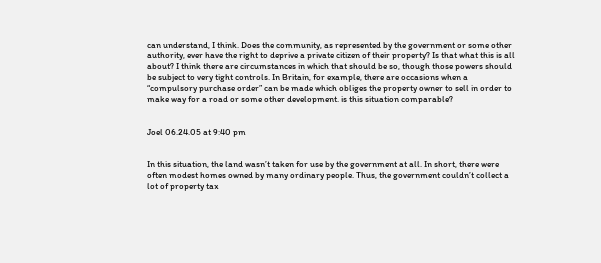can understand, I think. Does the community, as represented by the government or some other authority, ever have the right to deprive a private citizen of their property? Is that what this is all about? I think there are circumstances in which that should be so, though those powers should be subject to very tight controls. In Britain, for example, there are occasions when a “compulsory purchase order” can be made which obliges the property owner to sell in order to make way for a road or some other development. is this situation comparable?


Joel 06.24.05 at 9:40 pm


In this situation, the land wasn’t taken for use by the government at all. In short, there were often modest homes owned by many ordinary people. Thus, the government couldn’t collect a lot of property tax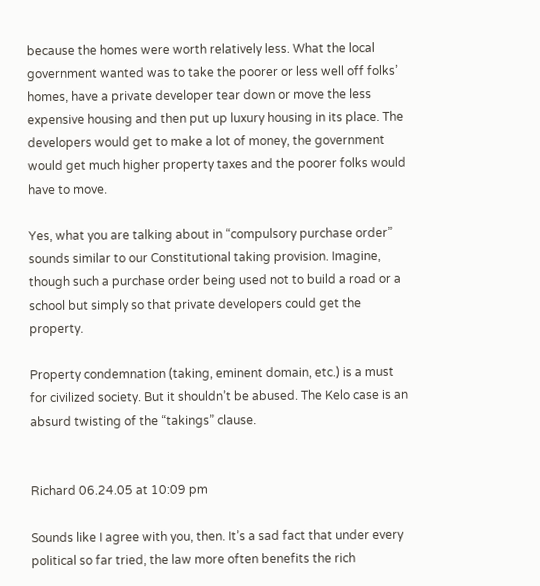because the homes were worth relatively less. What the local government wanted was to take the poorer or less well off folks’ homes, have a private developer tear down or move the less expensive housing and then put up luxury housing in its place. The developers would get to make a lot of money, the government would get much higher property taxes and the poorer folks would have to move.

Yes, what you are talking about in “compulsory purchase order” sounds similar to our Constitutional taking provision. Imagine, though such a purchase order being used not to build a road or a school but simply so that private developers could get the property.

Property condemnation (taking, eminent domain, etc.) is a must for civilized society. But it shouldn’t be abused. The Kelo case is an absurd twisting of the “takings” clause.


Richard 06.24.05 at 10:09 pm

Sounds like I agree with you, then. It’s a sad fact that under every political so far tried, the law more often benefits the rich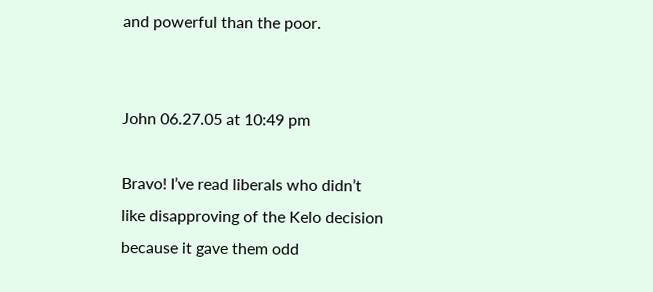and powerful than the poor.


John 06.27.05 at 10:49 pm

Bravo! I’ve read liberals who didn’t like disapproving of the Kelo decision because it gave them odd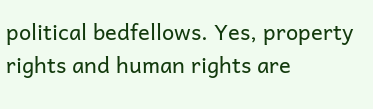political bedfellows. Yes, property rights and human rights are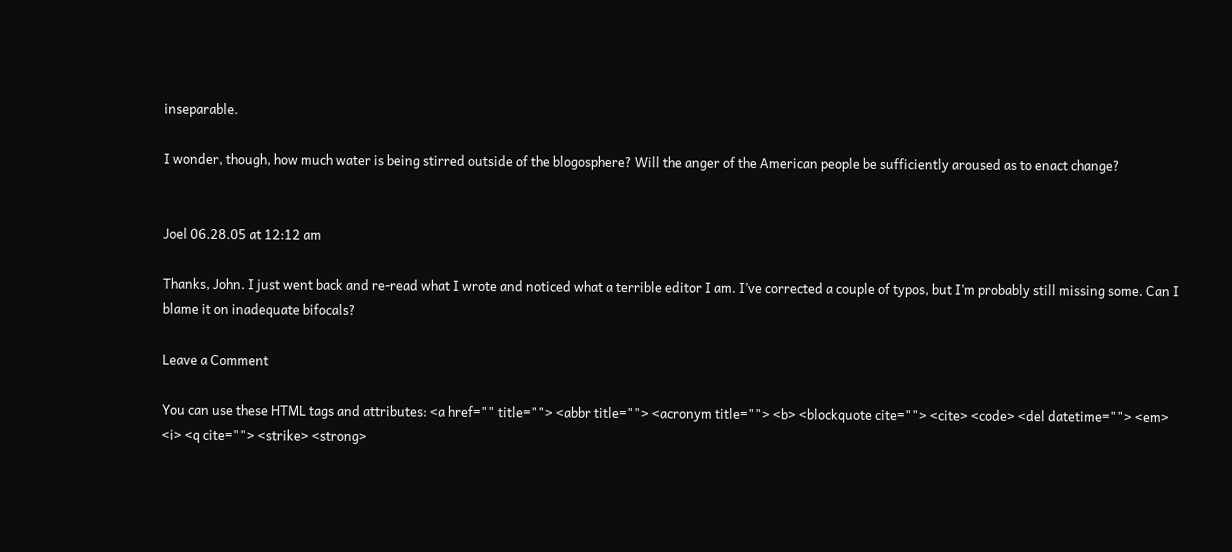inseparable.

I wonder, though, how much water is being stirred outside of the blogosphere? Will the anger of the American people be sufficiently aroused as to enact change?


Joel 06.28.05 at 12:12 am

Thanks, John. I just went back and re-read what I wrote and noticed what a terrible editor I am. I’ve corrected a couple of typos, but I’m probably still missing some. Can I blame it on inadequate bifocals?

Leave a Comment

You can use these HTML tags and attributes: <a href="" title=""> <abbr title=""> <acronym title=""> <b> <blockquote cite=""> <cite> <code> <del datetime=""> <em> <i> <q cite=""> <strike> <strong>